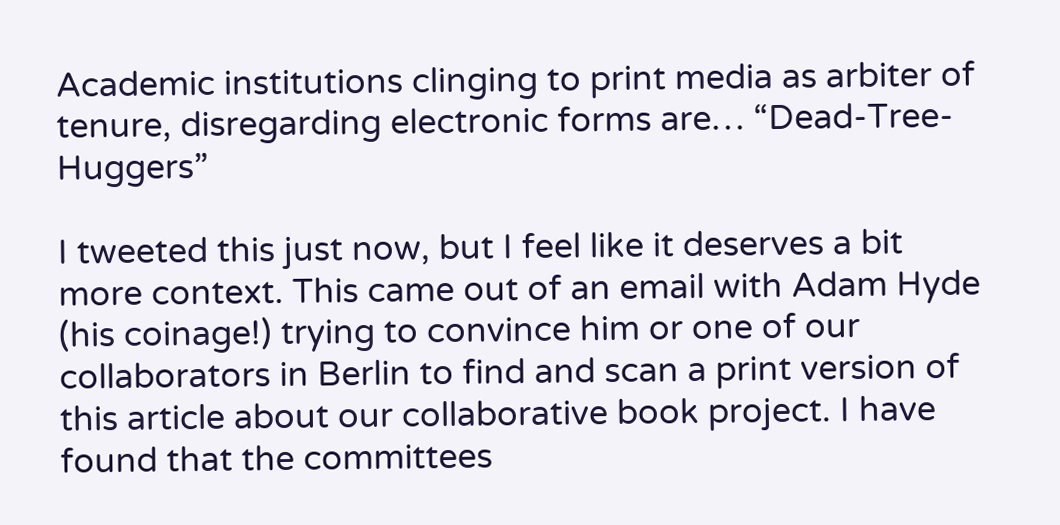Academic institutions clinging to print media as arbiter of tenure, disregarding electronic forms are… “Dead-Tree-Huggers”

I tweeted this just now, but I feel like it deserves a bit more context. This came out of an email with Adam Hyde (his coinage!) trying to convince him or one of our collaborators in Berlin to find and scan a print version of this article about our collaborative book project. I have found that the committees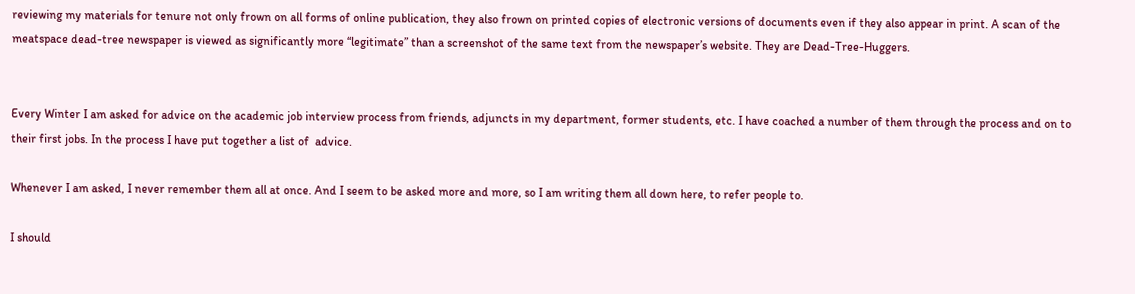reviewing my materials for tenure not only frown on all forms of online publication, they also frown on printed copies of electronic versions of documents even if they also appear in print. A scan of the meatspace dead-tree newspaper is viewed as significantly more “legitimate” than a screenshot of the same text from the newspaper’s website. They are Dead-Tree-Huggers.


Every Winter I am asked for advice on the academic job interview process from friends, adjuncts in my department, former students, etc. I have coached a number of them through the process and on to their first jobs. In the process I have put together a list of  advice.

Whenever I am asked, I never remember them all at once. And I seem to be asked more and more, so I am writing them all down here, to refer people to.

I should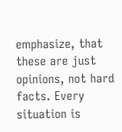emphasize, that these are just opinions, not hard facts. Every situation is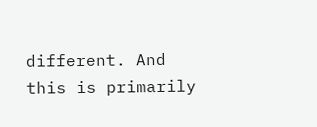different. And this is primarily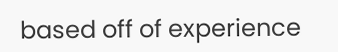based off of experience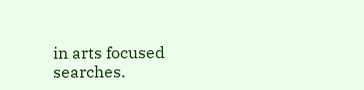in arts focused searches.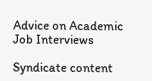Advice on Academic Job Interviews

Syndicate content